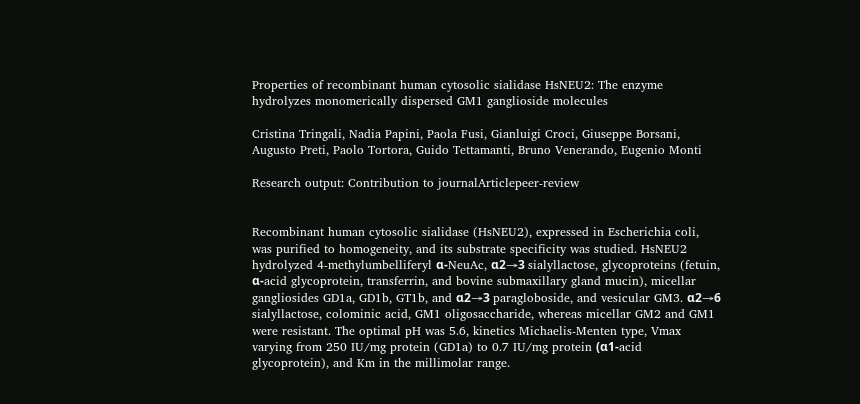Properties of recombinant human cytosolic sialidase HsNEU2: The enzyme hydrolyzes monomerically dispersed GM1 ganglioside molecules

Cristina Tringali, Nadia Papini, Paola Fusi, Gianluigi Croci, Giuseppe Borsani, Augusto Preti, Paolo Tortora, Guido Tettamanti, Bruno Venerando, Eugenio Monti

Research output: Contribution to journalArticlepeer-review


Recombinant human cytosolic sialidase (HsNEU2), expressed in Escherichia coli, was purified to homogeneity, and its substrate specificity was studied. HsNEU2 hydrolyzed 4-methylumbelliferyl α-NeuAc, α2→3 sialyllactose, glycoproteins (fetuin, α-acid glycoprotein, transferrin, and bovine submaxillary gland mucin), micellar gangliosides GD1a, GD1b, GT1b, and α2→3 paragloboside, and vesicular GM3. α2→6 sialyllactose, colominic acid, GM1 oligosaccharide, whereas micellar GM2 and GM1 were resistant. The optimal pH was 5.6, kinetics Michaelis-Menten type, Vmax varying from 250 IU/mg protein (GD1a) to 0.7 IU/mg protein (α1-acid glycoprotein), and Km in the millimolar range.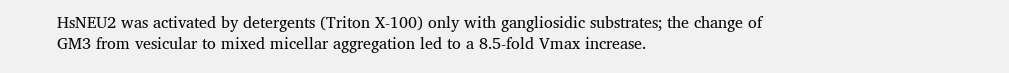HsNEU2 was activated by detergents (Triton X-100) only with gangliosidic substrates; the change of GM3 from vesicular to mixed micellar aggregation led to a 8.5-fold Vmax increase.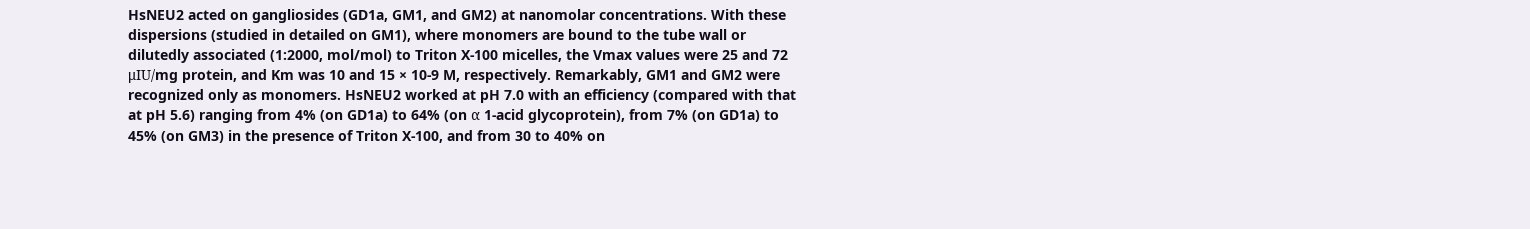HsNEU2 acted on gangliosides (GD1a, GM1, and GM2) at nanomolar concentrations. With these dispersions (studied in detailed on GM1), where monomers are bound to the tube wall or dilutedly associated (1:2000, mol/mol) to Triton X-100 micelles, the Vmax values were 25 and 72 μIU/mg protein, and Km was 10 and 15 × 10-9 M, respectively. Remarkably, GM1 and GM2 were recognized only as monomers. HsNEU2 worked at pH 7.0 with an efficiency (compared with that at pH 5.6) ranging from 4% (on GD1a) to 64% (on α 1-acid glycoprotein), from 7% (on GD1a) to 45% (on GM3) in the presence of Triton X-100, and from 30 to 40% on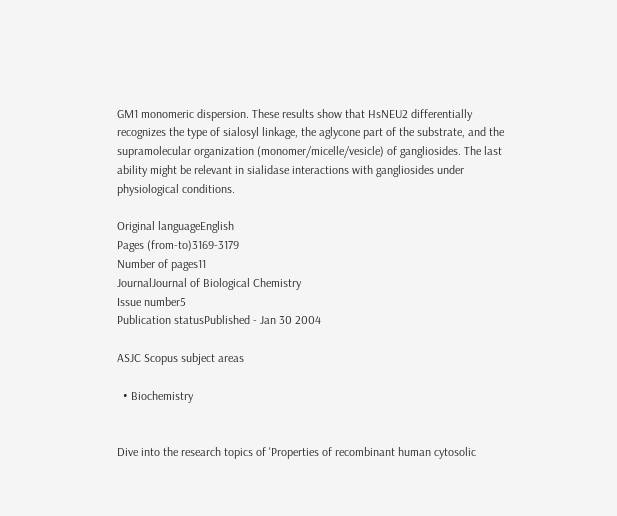GM1 monomeric dispersion. These results show that HsNEU2 differentially recognizes the type of sialosyl linkage, the aglycone part of the substrate, and the supramolecular organization (monomer/micelle/vesicle) of gangliosides. The last ability might be relevant in sialidase interactions with gangliosides under physiological conditions.

Original languageEnglish
Pages (from-to)3169-3179
Number of pages11
JournalJournal of Biological Chemistry
Issue number5
Publication statusPublished - Jan 30 2004

ASJC Scopus subject areas

  • Biochemistry


Dive into the research topics of 'Properties of recombinant human cytosolic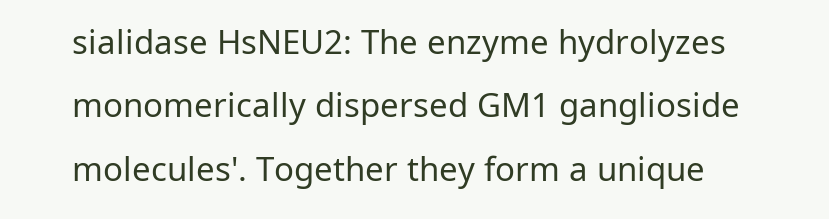sialidase HsNEU2: The enzyme hydrolyzes monomerically dispersed GM1 ganglioside molecules'. Together they form a unique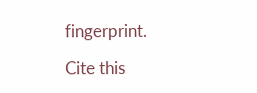fingerprint.

Cite this